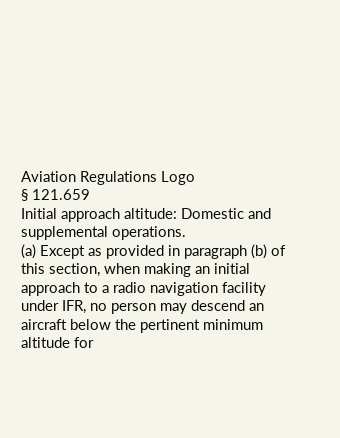Aviation Regulations Logo
§ 121.659
Initial approach altitude: Domestic and supplemental operations.
(a) Except as provided in paragraph (b) of this section, when making an initial approach to a radio navigation facility under IFR, no person may descend an aircraft below the pertinent minimum altitude for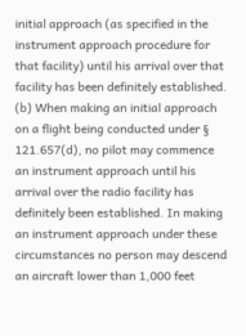initial approach (as specified in the instrument approach procedure for that facility) until his arrival over that facility has been definitely established.
(b) When making an initial approach on a flight being conducted under § 121.657(d), no pilot may commence an instrument approach until his arrival over the radio facility has definitely been established. In making an instrument approach under these circumstances no person may descend an aircraft lower than 1,000 feet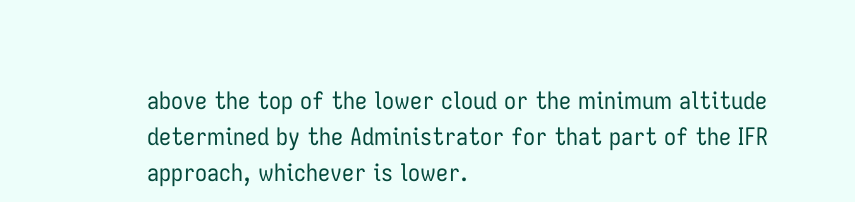above the top of the lower cloud or the minimum altitude determined by the Administrator for that part of the IFR approach, whichever is lower.